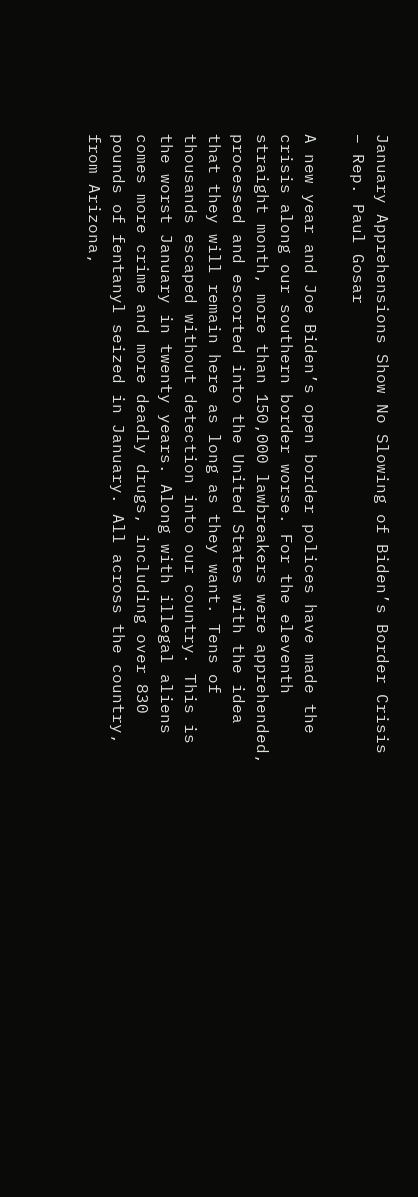January Apprehensions Show No Slowing of Biden’s Border Crisis – Rep. Paul Gosar

A new year and Joe Biden’s open border polices have made the crisis along our southern border worse. For the eleventh straight month, more than 150,000 lawbreakers were apprehended, processed and escorted into the United States with the idea that they will remain here as long as they want. Tens of thousands escaped without detection into our country. This is the worst January in twenty years. Along with illegal aliens comes more crime and more deadly drugs, including over 830 pounds of fentanyl seized in January. All across the country, from Arizona,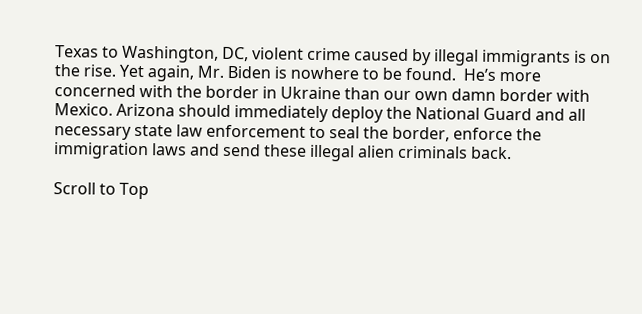Texas to Washington, DC, violent crime caused by illegal immigrants is on the rise. Yet again, Mr. Biden is nowhere to be found.  He’s more concerned with the border in Ukraine than our own damn border with Mexico. Arizona should immediately deploy the National Guard and all necessary state law enforcement to seal the border, enforce the immigration laws and send these illegal alien criminals back.

Scroll to Top